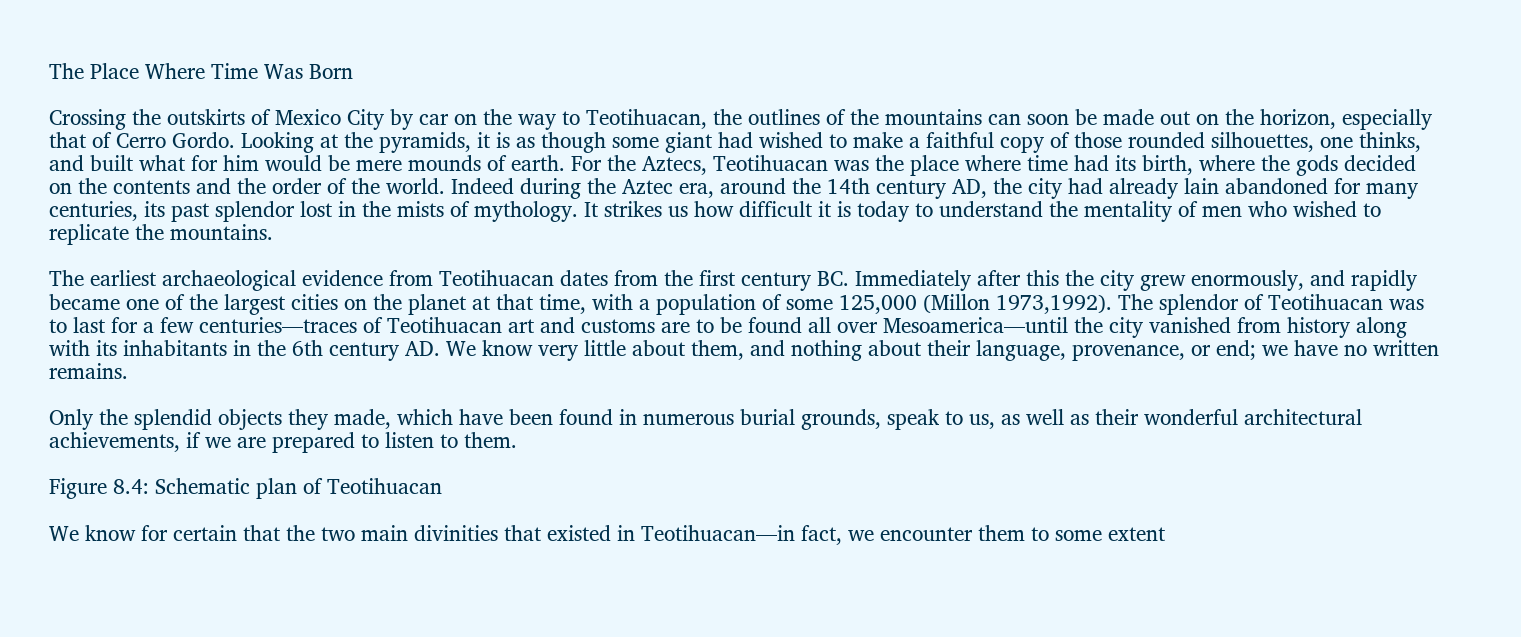The Place Where Time Was Born

Crossing the outskirts of Mexico City by car on the way to Teotihuacan, the outlines of the mountains can soon be made out on the horizon, especially that of Cerro Gordo. Looking at the pyramids, it is as though some giant had wished to make a faithful copy of those rounded silhouettes, one thinks, and built what for him would be mere mounds of earth. For the Aztecs, Teotihuacan was the place where time had its birth, where the gods decided on the contents and the order of the world. Indeed during the Aztec era, around the 14th century AD, the city had already lain abandoned for many centuries, its past splendor lost in the mists of mythology. It strikes us how difficult it is today to understand the mentality of men who wished to replicate the mountains.

The earliest archaeological evidence from Teotihuacan dates from the first century BC. Immediately after this the city grew enormously, and rapidly became one of the largest cities on the planet at that time, with a population of some 125,000 (Millon 1973,1992). The splendor of Teotihuacan was to last for a few centuries—traces of Teotihuacan art and customs are to be found all over Mesoamerica—until the city vanished from history along with its inhabitants in the 6th century AD. We know very little about them, and nothing about their language, provenance, or end; we have no written remains.

Only the splendid objects they made, which have been found in numerous burial grounds, speak to us, as well as their wonderful architectural achievements, if we are prepared to listen to them.

Figure 8.4: Schematic plan of Teotihuacan

We know for certain that the two main divinities that existed in Teotihuacan—in fact, we encounter them to some extent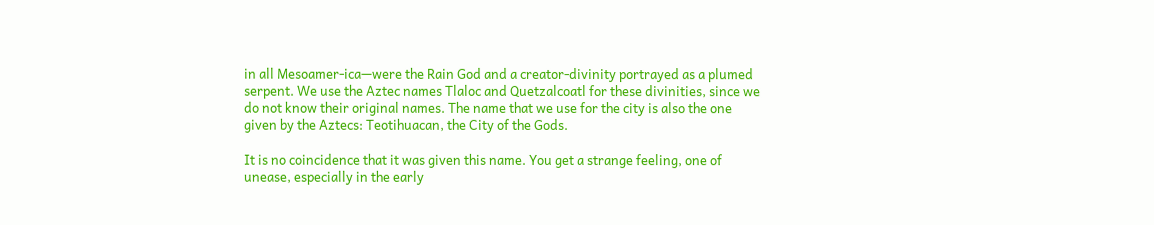in all Mesoamer-ica—were the Rain God and a creator-divinity portrayed as a plumed serpent. We use the Aztec names Tlaloc and Quetzalcoatl for these divinities, since we do not know their original names. The name that we use for the city is also the one given by the Aztecs: Teotihuacan, the City of the Gods.

It is no coincidence that it was given this name. You get a strange feeling, one of unease, especially in the early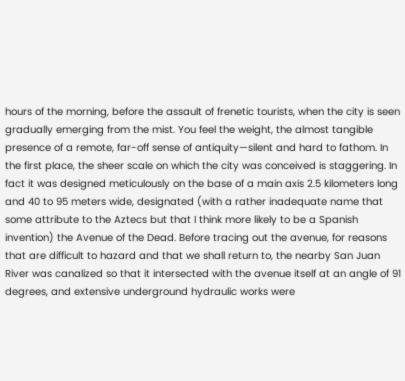hours of the morning, before the assault of frenetic tourists, when the city is seen gradually emerging from the mist. You feel the weight, the almost tangible presence of a remote, far-off sense of antiquity—silent and hard to fathom. In the first place, the sheer scale on which the city was conceived is staggering. In fact it was designed meticulously on the base of a main axis 2.5 kilometers long and 40 to 95 meters wide, designated (with a rather inadequate name that some attribute to the Aztecs but that I think more likely to be a Spanish invention) the Avenue of the Dead. Before tracing out the avenue, for reasons that are difficult to hazard and that we shall return to, the nearby San Juan River was canalized so that it intersected with the avenue itself at an angle of 91 degrees, and extensive underground hydraulic works were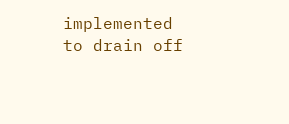implemented to drain off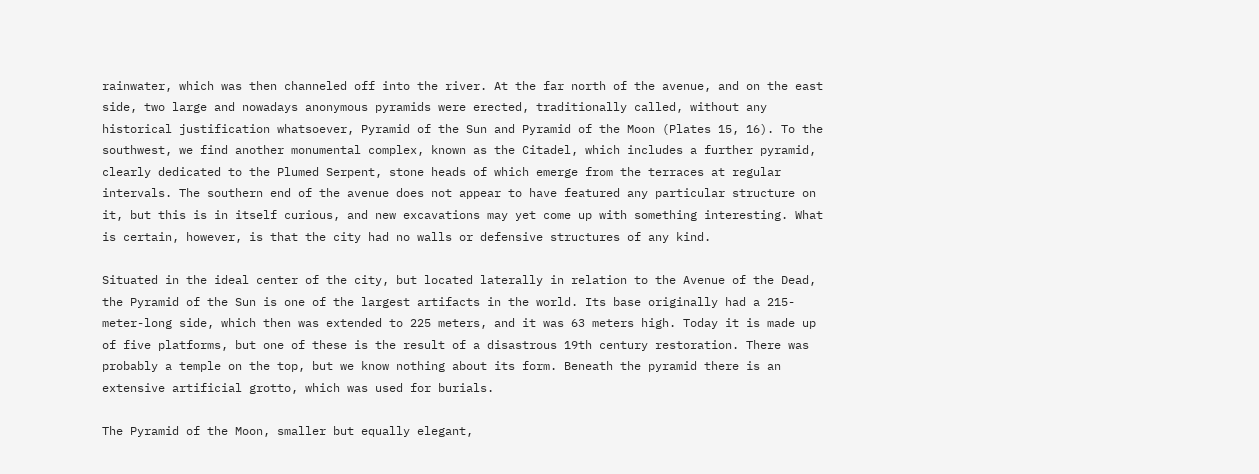rainwater, which was then channeled off into the river. At the far north of the avenue, and on the east side, two large and nowadays anonymous pyramids were erected, traditionally called, without any historical justification whatsoever, Pyramid of the Sun and Pyramid of the Moon (Plates 15, 16). To the southwest, we find another monumental complex, known as the Citadel, which includes a further pyramid, clearly dedicated to the Plumed Serpent, stone heads of which emerge from the terraces at regular intervals. The southern end of the avenue does not appear to have featured any particular structure on it, but this is in itself curious, and new excavations may yet come up with something interesting. What is certain, however, is that the city had no walls or defensive structures of any kind.

Situated in the ideal center of the city, but located laterally in relation to the Avenue of the Dead, the Pyramid of the Sun is one of the largest artifacts in the world. Its base originally had a 215-meter-long side, which then was extended to 225 meters, and it was 63 meters high. Today it is made up of five platforms, but one of these is the result of a disastrous 19th century restoration. There was probably a temple on the top, but we know nothing about its form. Beneath the pyramid there is an extensive artificial grotto, which was used for burials.

The Pyramid of the Moon, smaller but equally elegant,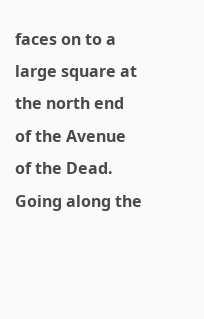faces on to a large square at the north end of the Avenue of the Dead. Going along the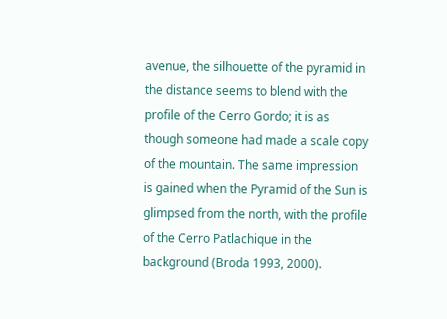avenue, the silhouette of the pyramid in the distance seems to blend with the profile of the Cerro Gordo; it is as though someone had made a scale copy of the mountain. The same impression is gained when the Pyramid of the Sun is glimpsed from the north, with the profile of the Cerro Patlachique in the background (Broda 1993, 2000).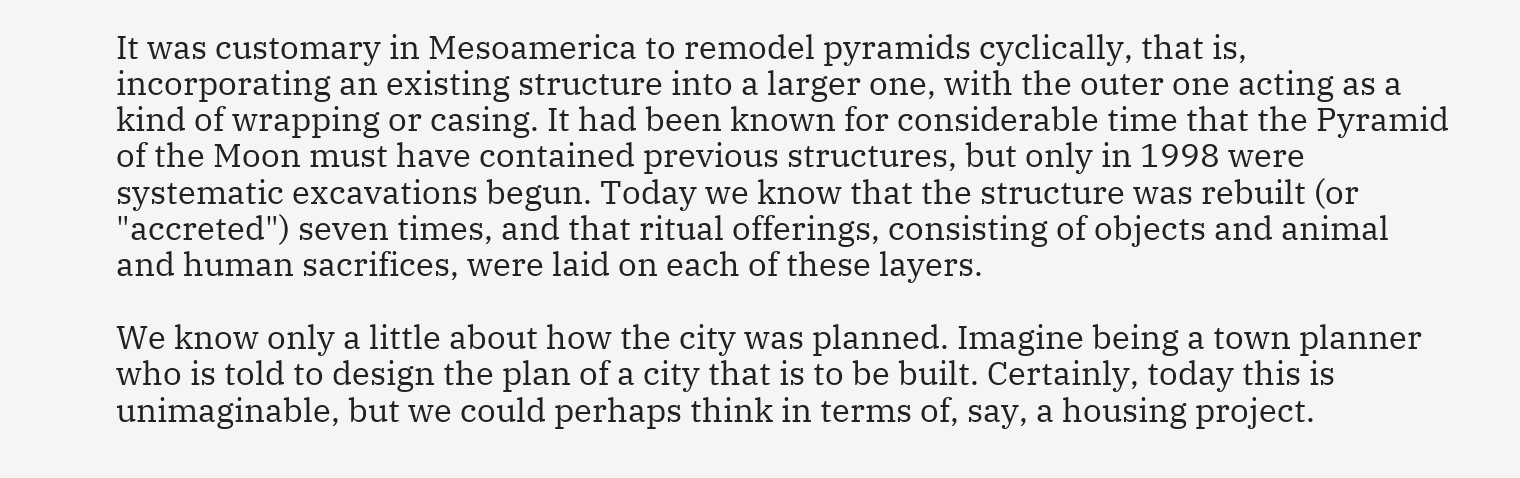It was customary in Mesoamerica to remodel pyramids cyclically, that is, incorporating an existing structure into a larger one, with the outer one acting as a kind of wrapping or casing. It had been known for considerable time that the Pyramid of the Moon must have contained previous structures, but only in 1998 were systematic excavations begun. Today we know that the structure was rebuilt (or "accreted") seven times, and that ritual offerings, consisting of objects and animal and human sacrifices, were laid on each of these layers.

We know only a little about how the city was planned. Imagine being a town planner who is told to design the plan of a city that is to be built. Certainly, today this is unimaginable, but we could perhaps think in terms of, say, a housing project.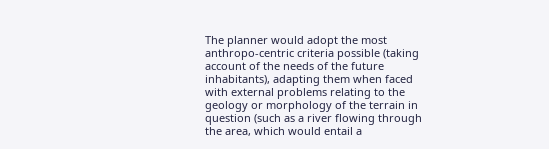The planner would adopt the most anthropo-centric criteria possible (taking account of the needs of the future inhabitants), adapting them when faced with external problems relating to the geology or morphology of the terrain in question (such as a river flowing through the area, which would entail a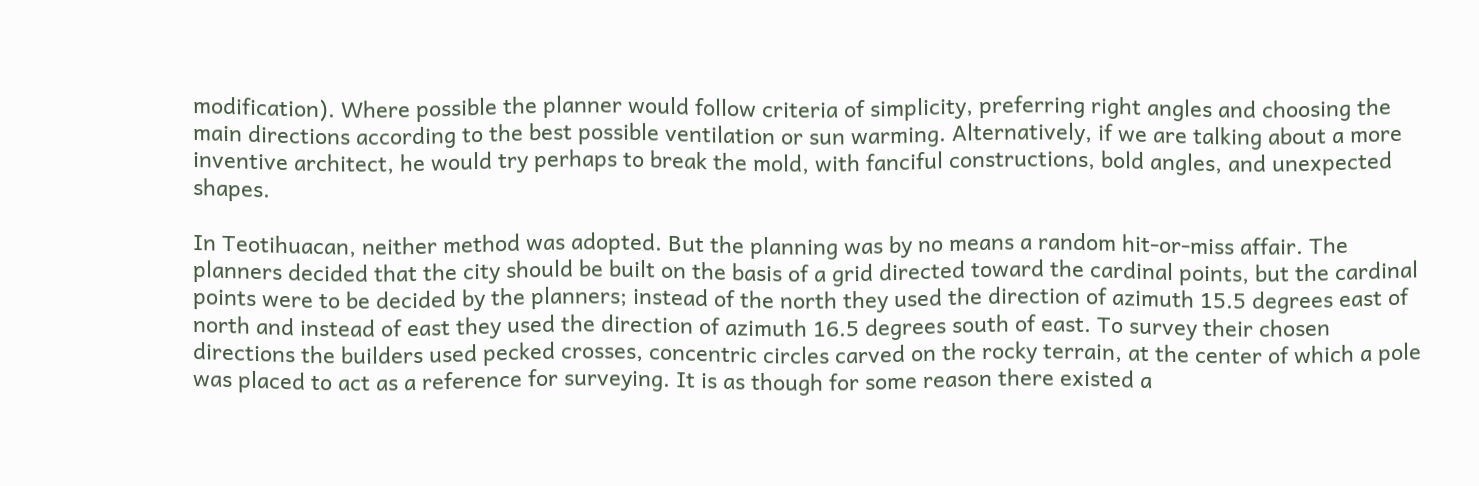modification). Where possible the planner would follow criteria of simplicity, preferring right angles and choosing the main directions according to the best possible ventilation or sun warming. Alternatively, if we are talking about a more inventive architect, he would try perhaps to break the mold, with fanciful constructions, bold angles, and unexpected shapes.

In Teotihuacan, neither method was adopted. But the planning was by no means a random hit-or-miss affair. The planners decided that the city should be built on the basis of a grid directed toward the cardinal points, but the cardinal points were to be decided by the planners; instead of the north they used the direction of azimuth 15.5 degrees east of north and instead of east they used the direction of azimuth 16.5 degrees south of east. To survey their chosen directions the builders used pecked crosses, concentric circles carved on the rocky terrain, at the center of which a pole was placed to act as a reference for surveying. It is as though for some reason there existed a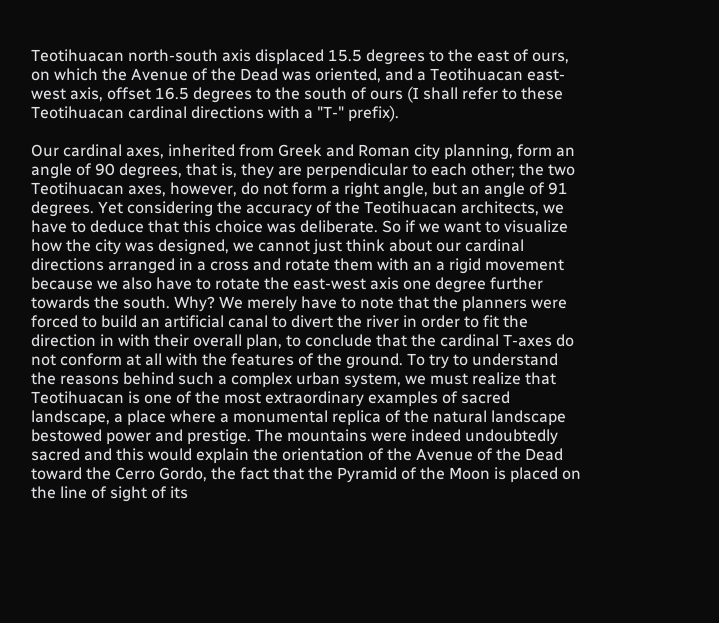Teotihuacan north-south axis displaced 15.5 degrees to the east of ours, on which the Avenue of the Dead was oriented, and a Teotihuacan east-west axis, offset 16.5 degrees to the south of ours (I shall refer to these Teotihuacan cardinal directions with a "T-" prefix).

Our cardinal axes, inherited from Greek and Roman city planning, form an angle of 90 degrees, that is, they are perpendicular to each other; the two Teotihuacan axes, however, do not form a right angle, but an angle of 91 degrees. Yet considering the accuracy of the Teotihuacan architects, we have to deduce that this choice was deliberate. So if we want to visualize how the city was designed, we cannot just think about our cardinal directions arranged in a cross and rotate them with an a rigid movement because we also have to rotate the east-west axis one degree further towards the south. Why? We merely have to note that the planners were forced to build an artificial canal to divert the river in order to fit the direction in with their overall plan, to conclude that the cardinal T-axes do not conform at all with the features of the ground. To try to understand the reasons behind such a complex urban system, we must realize that Teotihuacan is one of the most extraordinary examples of sacred landscape, a place where a monumental replica of the natural landscape bestowed power and prestige. The mountains were indeed undoubtedly sacred and this would explain the orientation of the Avenue of the Dead toward the Cerro Gordo, the fact that the Pyramid of the Moon is placed on the line of sight of its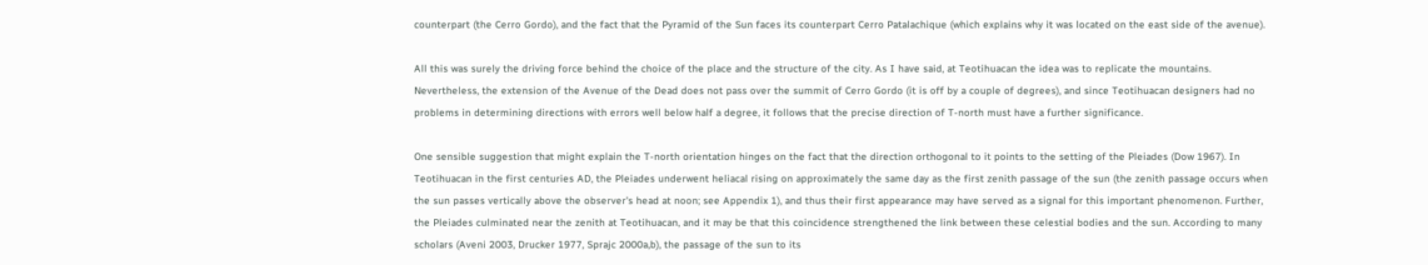counterpart (the Cerro Gordo), and the fact that the Pyramid of the Sun faces its counterpart Cerro Patalachique (which explains why it was located on the east side of the avenue).

All this was surely the driving force behind the choice of the place and the structure of the city. As I have said, at Teotihuacan the idea was to replicate the mountains. Nevertheless, the extension of the Avenue of the Dead does not pass over the summit of Cerro Gordo (it is off by a couple of degrees), and since Teotihuacan designers had no problems in determining directions with errors well below half a degree, it follows that the precise direction of T-north must have a further significance.

One sensible suggestion that might explain the T-north orientation hinges on the fact that the direction orthogonal to it points to the setting of the Pleiades (Dow 1967). In Teotihuacan in the first centuries AD, the Pleiades underwent heliacal rising on approximately the same day as the first zenith passage of the sun (the zenith passage occurs when the sun passes vertically above the observer's head at noon; see Appendix 1), and thus their first appearance may have served as a signal for this important phenomenon. Further, the Pleiades culminated near the zenith at Teotihuacan, and it may be that this coincidence strengthened the link between these celestial bodies and the sun. According to many scholars (Aveni 2003, Drucker 1977, Sprajc 2000a,b), the passage of the sun to its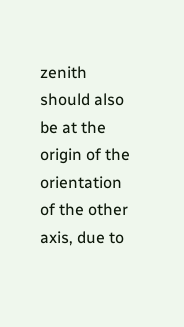zenith should also be at the origin of the orientation of the other axis, due to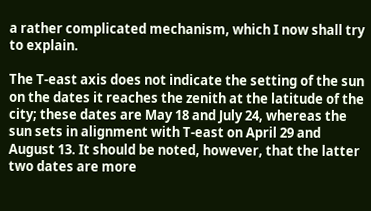a rather complicated mechanism, which I now shall try to explain.

The T-east axis does not indicate the setting of the sun on the dates it reaches the zenith at the latitude of the city; these dates are May 18 and July 24, whereas the sun sets in alignment with T-east on April 29 and August 13. It should be noted, however, that the latter two dates are more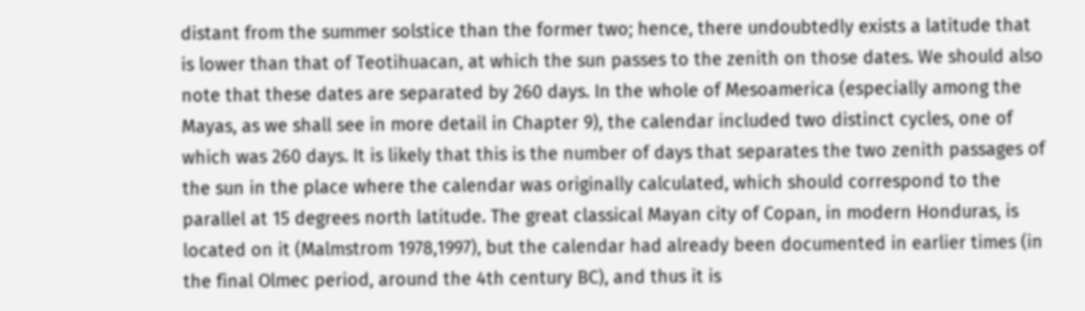distant from the summer solstice than the former two; hence, there undoubtedly exists a latitude that is lower than that of Teotihuacan, at which the sun passes to the zenith on those dates. We should also note that these dates are separated by 260 days. In the whole of Mesoamerica (especially among the Mayas, as we shall see in more detail in Chapter 9), the calendar included two distinct cycles, one of which was 260 days. It is likely that this is the number of days that separates the two zenith passages of the sun in the place where the calendar was originally calculated, which should correspond to the parallel at 15 degrees north latitude. The great classical Mayan city of Copan, in modern Honduras, is located on it (Malmstrom 1978,1997), but the calendar had already been documented in earlier times (in the final Olmec period, around the 4th century BC), and thus it is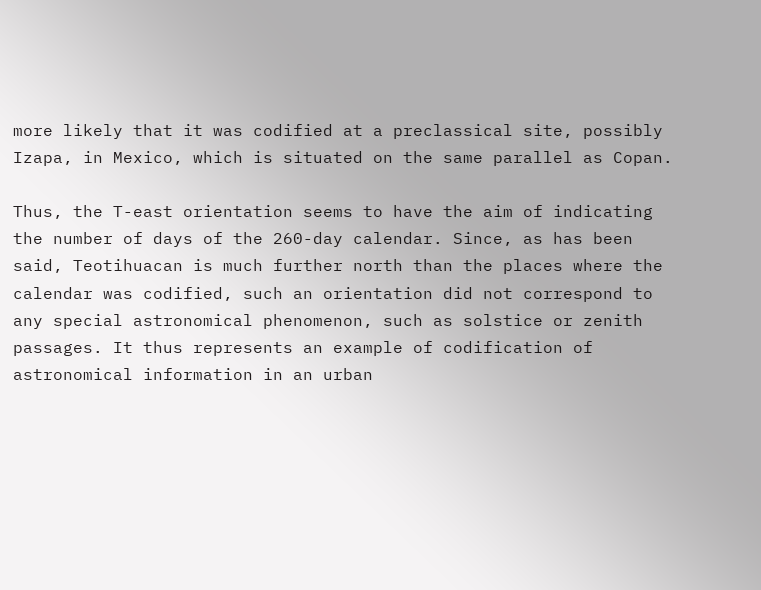more likely that it was codified at a preclassical site, possibly Izapa, in Mexico, which is situated on the same parallel as Copan.

Thus, the T-east orientation seems to have the aim of indicating the number of days of the 260-day calendar. Since, as has been said, Teotihuacan is much further north than the places where the calendar was codified, such an orientation did not correspond to any special astronomical phenomenon, such as solstice or zenith passages. It thus represents an example of codification of astronomical information in an urban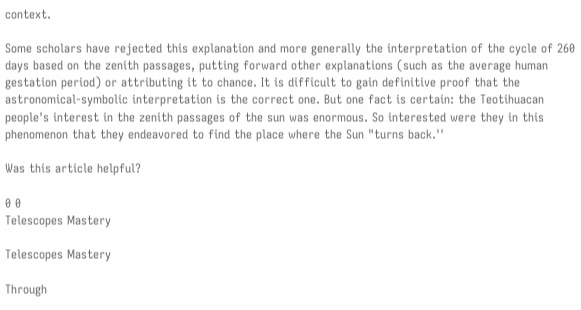context.

Some scholars have rejected this explanation and more generally the interpretation of the cycle of 260 days based on the zenith passages, putting forward other explanations (such as the average human gestation period) or attributing it to chance. It is difficult to gain definitive proof that the astronomical-symbolic interpretation is the correct one. But one fact is certain: the Teotihuacan people's interest in the zenith passages of the sun was enormous. So interested were they in this phenomenon that they endeavored to find the place where the Sun "turns back.''

Was this article helpful?

0 0
Telescopes Mastery

Telescopes Mastery

Through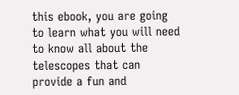this ebook, you are going to learn what you will need to know all about the telescopes that can provide a fun and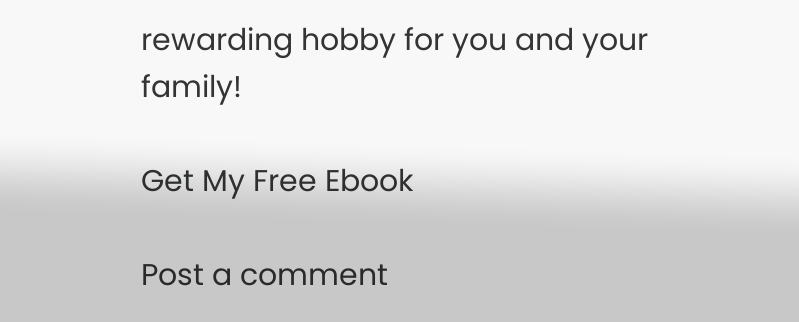rewarding hobby for you and your family!

Get My Free Ebook

Post a comment